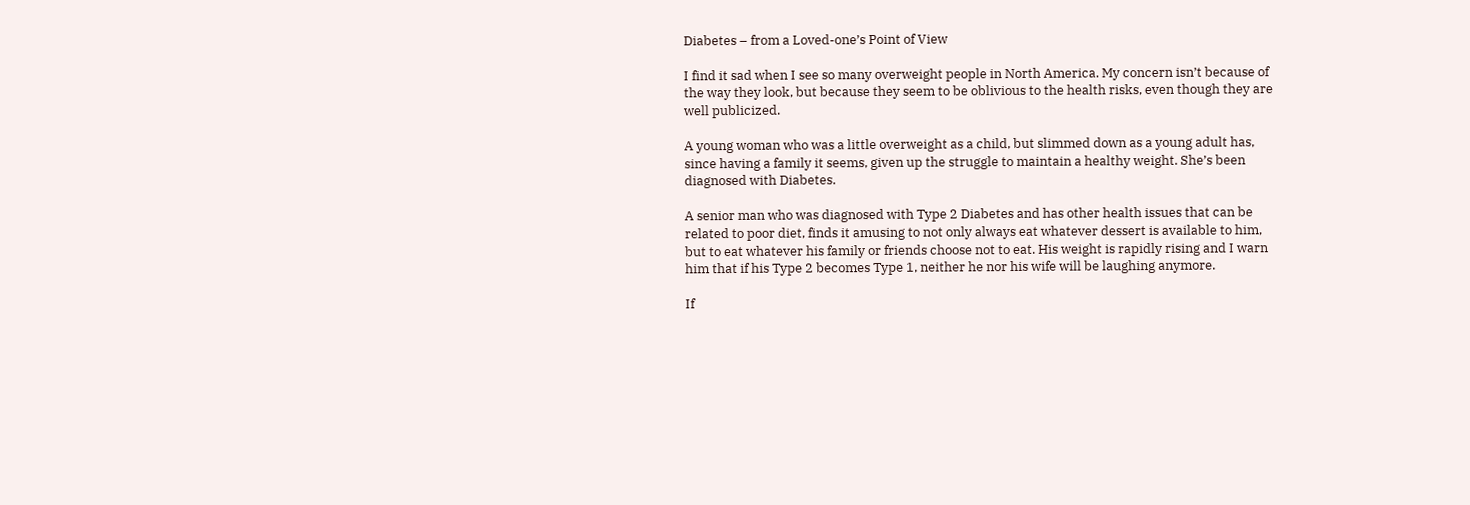Diabetes – from a Loved-one’s Point of View

I find it sad when I see so many overweight people in North America. My concern isn’t because of the way they look, but because they seem to be oblivious to the health risks, even though they are well publicized.

A young woman who was a little overweight as a child, but slimmed down as a young adult has, since having a family it seems, given up the struggle to maintain a healthy weight. She’s been diagnosed with Diabetes.

A senior man who was diagnosed with Type 2 Diabetes and has other health issues that can be related to poor diet, finds it amusing to not only always eat whatever dessert is available to him, but to eat whatever his family or friends choose not to eat. His weight is rapidly rising and I warn him that if his Type 2 becomes Type 1, neither he nor his wife will be laughing anymore.

If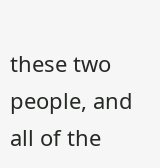these two people, and all of the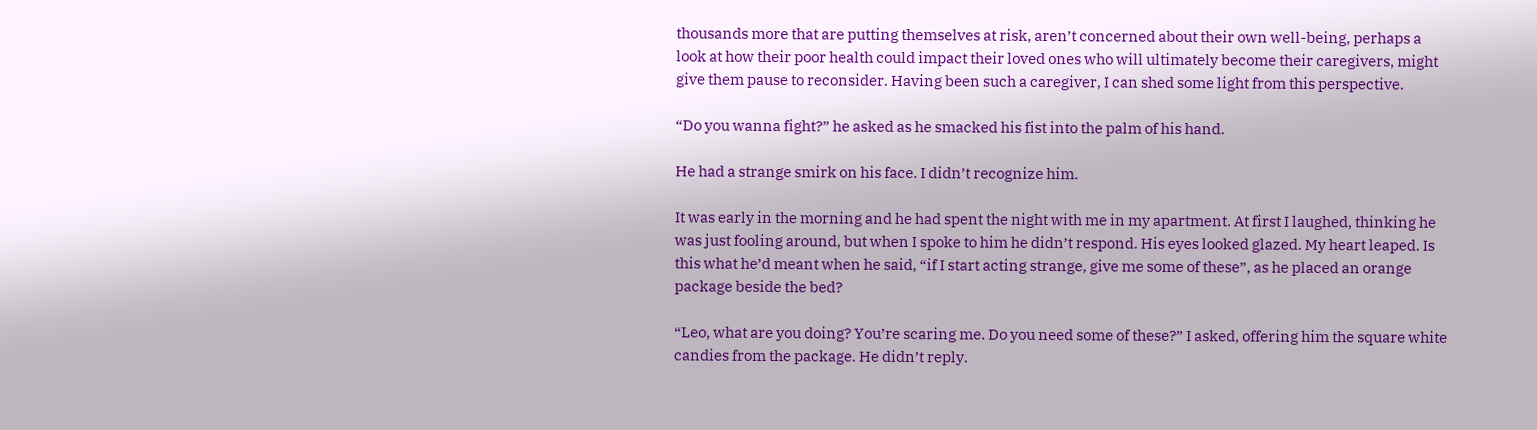thousands more that are putting themselves at risk, aren’t concerned about their own well-being, perhaps a look at how their poor health could impact their loved ones who will ultimately become their caregivers, might give them pause to reconsider. Having been such a caregiver, I can shed some light from this perspective.

“Do you wanna fight?” he asked as he smacked his fist into the palm of his hand.

He had a strange smirk on his face. I didn’t recognize him.

It was early in the morning and he had spent the night with me in my apartment. At first I laughed, thinking he was just fooling around, but when I spoke to him he didn’t respond. His eyes looked glazed. My heart leaped. Is this what he’d meant when he said, “if I start acting strange, give me some of these”, as he placed an orange package beside the bed?

“Leo, what are you doing? You’re scaring me. Do you need some of these?” I asked, offering him the square white candies from the package. He didn’t reply.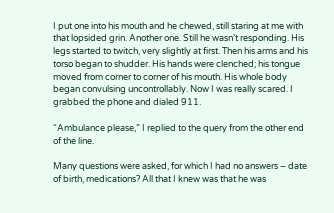I put one into his mouth and he chewed, still staring at me with that lopsided grin. Another one. Still he wasn’t responding. His legs started to twitch, very slightly at first. Then his arms and his torso began to shudder. His hands were clenched; his tongue moved from corner to corner of his mouth. His whole body began convulsing uncontrollably. Now I was really scared. I grabbed the phone and dialed 911.

“Ambulance please,” I replied to the query from the other end of the line.

Many questions were asked, for which I had no answers – date of birth, medications? All that I knew was that he was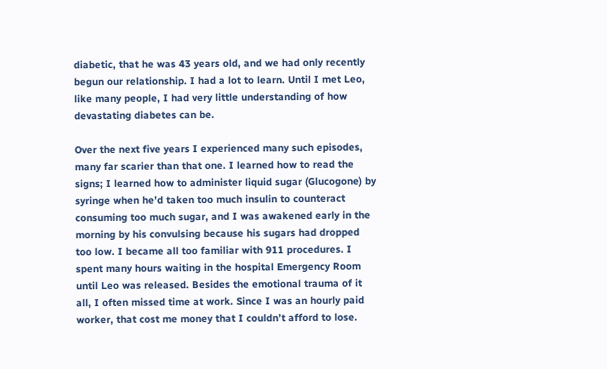diabetic, that he was 43 years old, and we had only recently begun our relationship. I had a lot to learn. Until I met Leo, like many people, I had very little understanding of how devastating diabetes can be.

Over the next five years I experienced many such episodes, many far scarier than that one. I learned how to read the signs; I learned how to administer liquid sugar (Glucogone) by syringe when he’d taken too much insulin to counteract consuming too much sugar, and I was awakened early in the morning by his convulsing because his sugars had dropped too low. I became all too familiar with 911 procedures. I spent many hours waiting in the hospital Emergency Room until Leo was released. Besides the emotional trauma of it all, I often missed time at work. Since I was an hourly paid worker, that cost me money that I couldn’t afford to lose.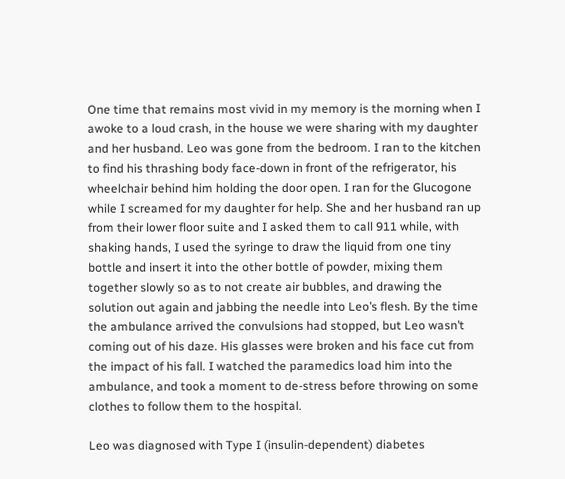One time that remains most vivid in my memory is the morning when I awoke to a loud crash, in the house we were sharing with my daughter and her husband. Leo was gone from the bedroom. I ran to the kitchen to find his thrashing body face-down in front of the refrigerator, his wheelchair behind him holding the door open. I ran for the Glucogone while I screamed for my daughter for help. She and her husband ran up from their lower floor suite and I asked them to call 911 while, with shaking hands, I used the syringe to draw the liquid from one tiny bottle and insert it into the other bottle of powder, mixing them together slowly so as to not create air bubbles, and drawing the solution out again and jabbing the needle into Leo’s flesh. By the time the ambulance arrived the convulsions had stopped, but Leo wasn’t coming out of his daze. His glasses were broken and his face cut from the impact of his fall. I watched the paramedics load him into the ambulance, and took a moment to de-stress before throwing on some clothes to follow them to the hospital.

Leo was diagnosed with Type I (insulin-dependent) diabetes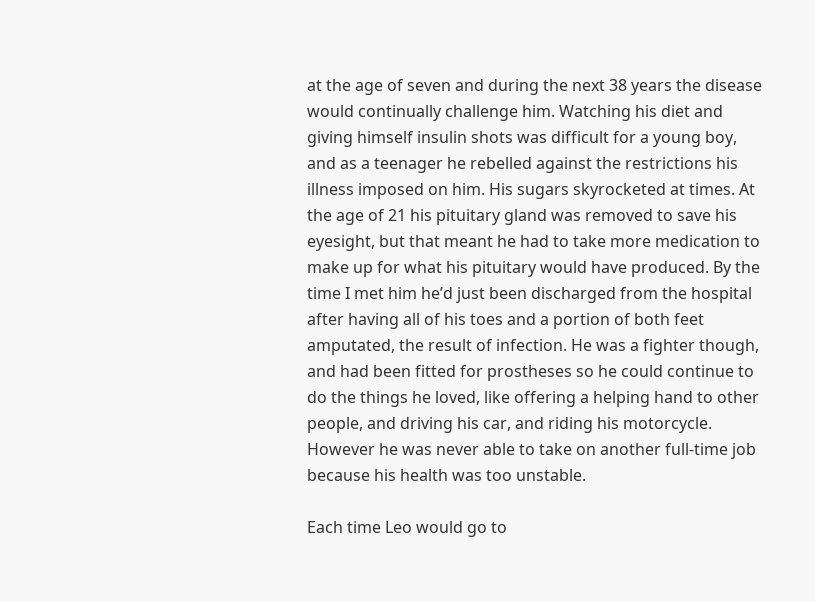at the age of seven and during the next 38 years the disease would continually challenge him. Watching his diet and giving himself insulin shots was difficult for a young boy, and as a teenager he rebelled against the restrictions his illness imposed on him. His sugars skyrocketed at times. At the age of 21 his pituitary gland was removed to save his eyesight, but that meant he had to take more medication to make up for what his pituitary would have produced. By the time I met him he’d just been discharged from the hospital after having all of his toes and a portion of both feet amputated, the result of infection. He was a fighter though, and had been fitted for prostheses so he could continue to do the things he loved, like offering a helping hand to other people, and driving his car, and riding his motorcycle. However he was never able to take on another full-time job because his health was too unstable.

Each time Leo would go to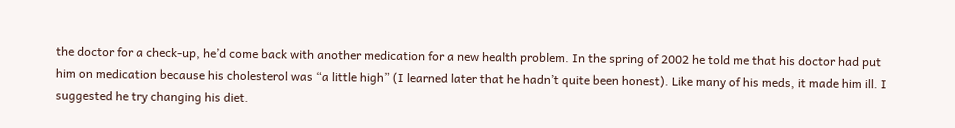the doctor for a check-up, he’d come back with another medication for a new health problem. In the spring of 2002 he told me that his doctor had put him on medication because his cholesterol was “a little high” (I learned later that he hadn’t quite been honest). Like many of his meds, it made him ill. I suggested he try changing his diet.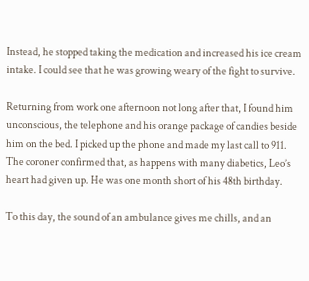Instead, he stopped taking the medication and increased his ice cream intake. I could see that he was growing weary of the fight to survive.

Returning from work one afternoon not long after that, I found him unconscious, the telephone and his orange package of candies beside him on the bed. I picked up the phone and made my last call to 911. The coroner confirmed that, as happens with many diabetics, Leo’s heart had given up. He was one month short of his 48th birthday.

To this day, the sound of an ambulance gives me chills, and an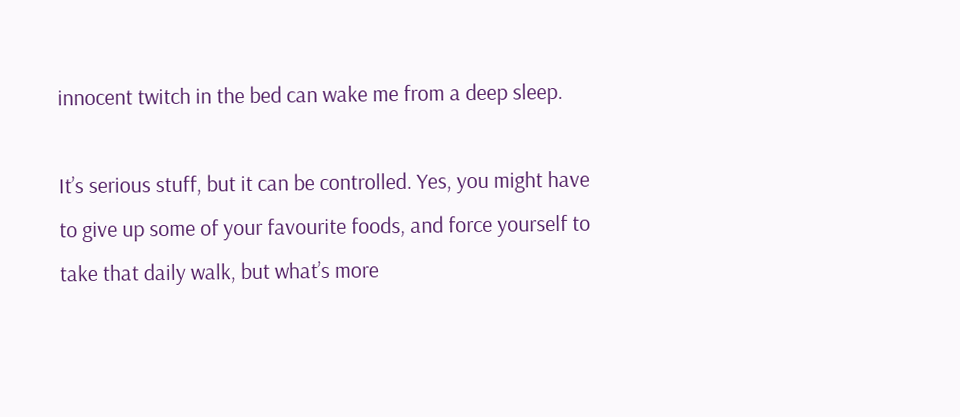innocent twitch in the bed can wake me from a deep sleep.

It’s serious stuff, but it can be controlled. Yes, you might have to give up some of your favourite foods, and force yourself to take that daily walk, but what’s more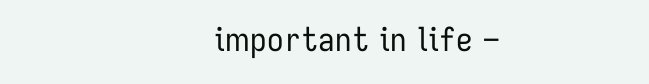important in life –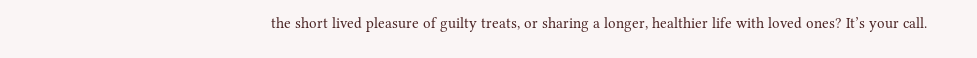the short lived pleasure of guilty treats, or sharing a longer, healthier life with loved ones? It’s your call.